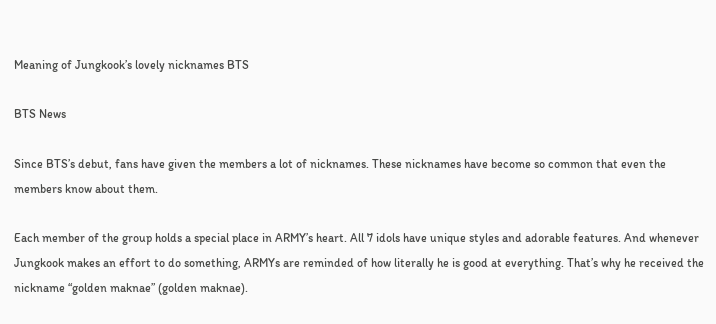Meaning of Jungkook’s lovely nicknames BTS

BTS News

Since BTS’s debut, fans have given the members a lot of nicknames. These nicknames have become so common that even the members know about them.

Each member of the group holds a special place in ARMY’s heart. All 7 idols have unique styles and adorable features. And whenever Jungkook makes an effort to do something, ARMYs are reminded of how literally he is good at everything. That’s why he received the nickname “golden maknae” (golden maknae).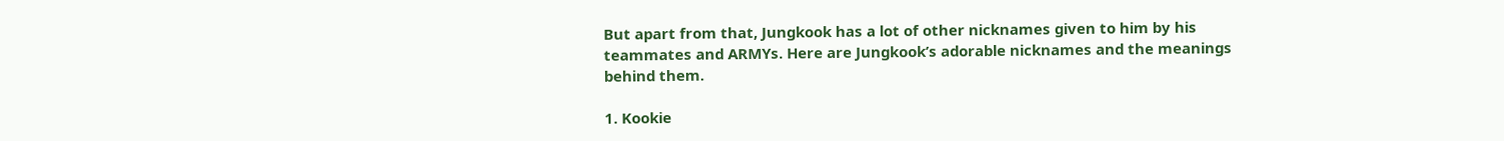But apart from that, Jungkook has a lot of other nicknames given to him by his teammates and ARMYs. Here are Jungkook’s adorable nicknames and the meanings behind them.

1. Kookie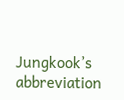Jungkook’s abbreviation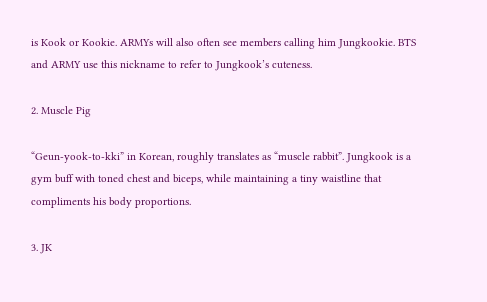is Kook or Kookie. ARMYs will also often see members calling him Jungkookie. BTS and ARMY use this nickname to refer to Jungkook’s cuteness.

2. Muscle Pig

“Geun-yook-to-kki” in Korean, roughly translates as “muscle rabbit”. Jungkook is a gym buff with toned chest and biceps, while maintaining a tiny waistline that compliments his body proportions.

3. JK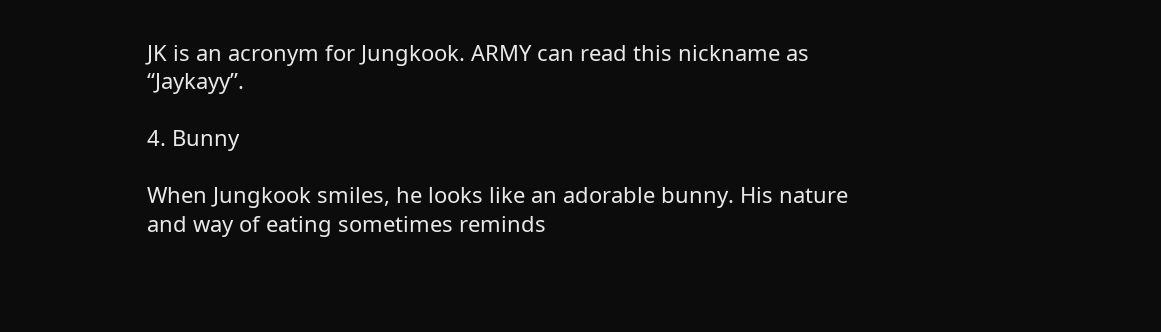JK is an acronym for Jungkook. ARMY can read this nickname as “Jaykayy”.

4. Bunny

When Jungkook smiles, he looks like an adorable bunny. His nature and way of eating sometimes reminds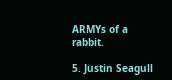ARMYs of a rabbit.

5. Justin Seagull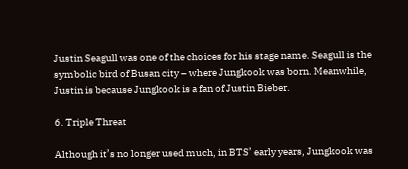Justin Seagull was one of the choices for his stage name. Seagull is the symbolic bird of Busan city – where Jungkook was born. Meanwhile, Justin is because Jungkook is a fan of Justin Bieber.

6. Triple Threat

Although it’s no longer used much, in BTS’ early years, Jungkook was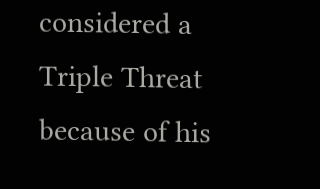considered a Triple Threat because of his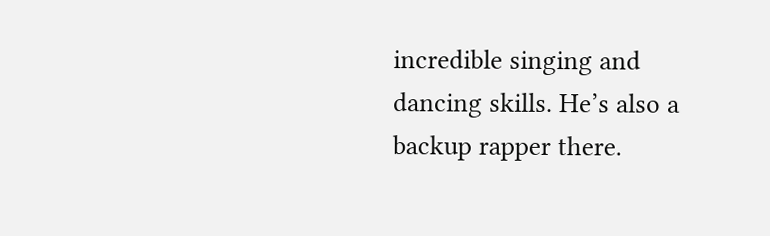incredible singing and dancing skills. He’s also a backup rapper there.